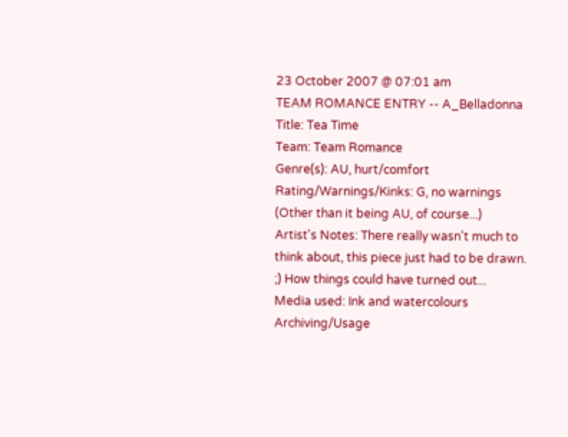23 October 2007 @ 07:01 am
TEAM ROMANCE ENTRY -- A_Belladonna
Title: Tea Time
Team: Team Romance
Genre(s): AU, hurt/comfort
Rating/Warnings/Kinks: G, no warnings (Other than it being AU, of course...)
Artist's Notes: There really wasn't much to think about, this piece just had to be drawn. ;) How things could have turned out...
Media used: Ink and watercolours
Archiving/Usage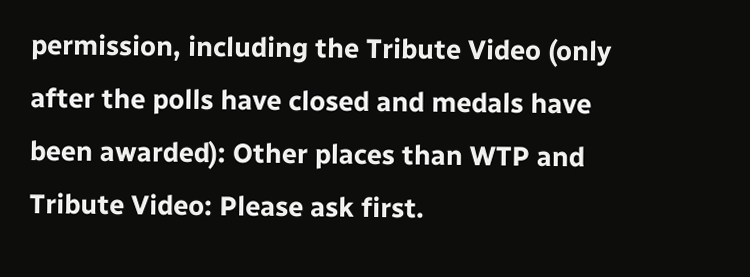permission, including the Tribute Video (only after the polls have closed and medals have been awarded): Other places than WTP and Tribute Video: Please ask first.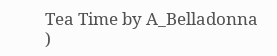Tea Time by A_Belladonna )